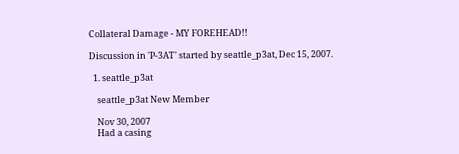Collateral Damage - MY FOREHEAD!!

Discussion in 'P-3AT' started by seattle_p3at, Dec 15, 2007.

  1. seattle_p3at

    seattle_p3at New Member

    Nov 30, 2007
    Had a casing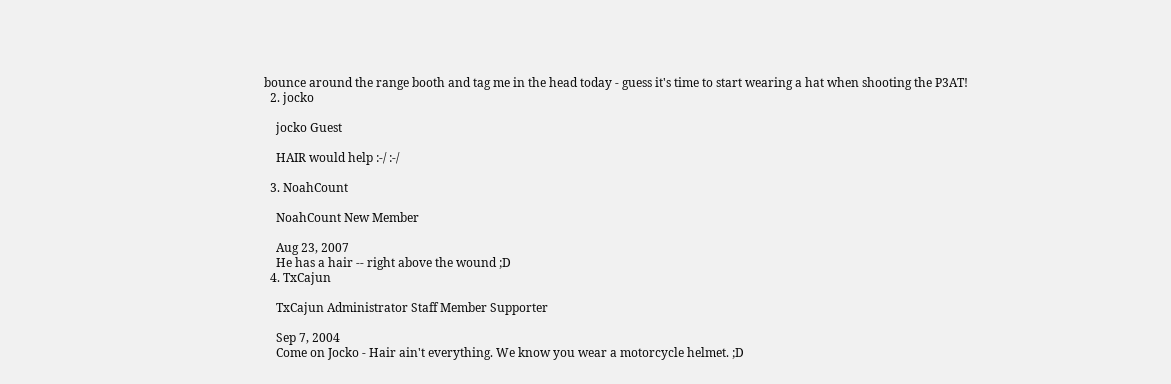bounce around the range booth and tag me in the head today - guess it's time to start wearing a hat when shooting the P3AT!
  2. jocko

    jocko Guest

    HAIR would help :-/ :-/

  3. NoahCount

    NoahCount New Member

    Aug 23, 2007
    He has a hair -- right above the wound ;D
  4. TxCajun

    TxCajun Administrator Staff Member Supporter

    Sep 7, 2004
    Come on Jocko - Hair ain't everything. We know you wear a motorcycle helmet. ;D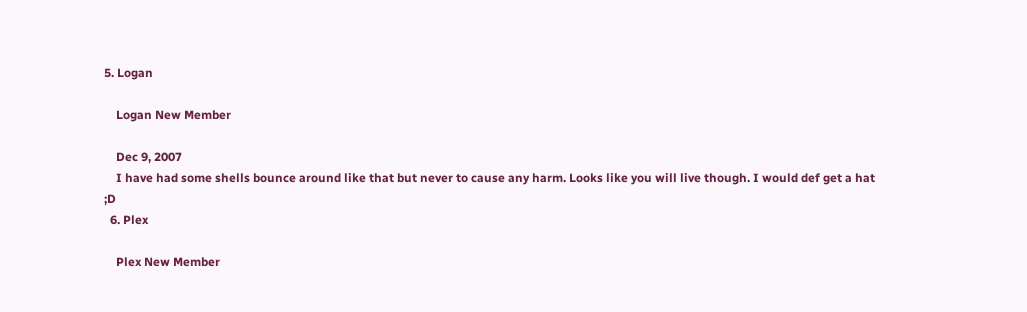5. Logan

    Logan New Member

    Dec 9, 2007
    I have had some shells bounce around like that but never to cause any harm. Looks like you will live though. I would def get a hat ;D
  6. Plex

    Plex New Member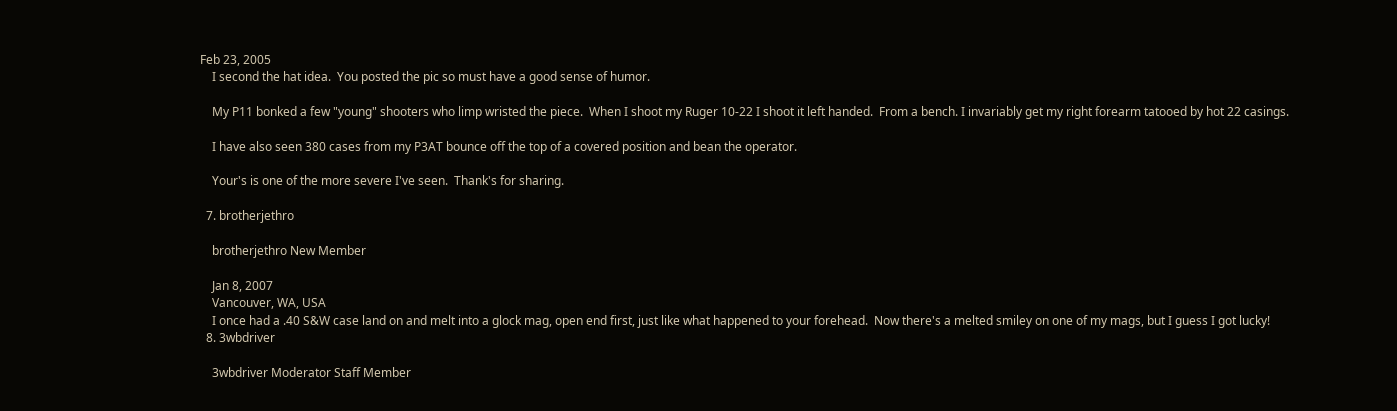Feb 23, 2005
    I second the hat idea.  You posted the pic so must have a good sense of humor.

    My P11 bonked a few "young" shooters who limp wristed the piece.  When I shoot my Ruger 10-22 I shoot it left handed.  From a bench. I invariably get my right forearm tatooed by hot 22 casings.

    I have also seen 380 cases from my P3AT bounce off the top of a covered position and bean the operator.

    Your's is one of the more severe I've seen.  Thank's for sharing.

  7. brotherjethro

    brotherjethro New Member

    Jan 8, 2007
    Vancouver, WA, USA
    I once had a .40 S&W case land on and melt into a glock mag, open end first, just like what happened to your forehead.  Now there's a melted smiley on one of my mags, but I guess I got lucky!
  8. 3wbdriver

    3wbdriver Moderator Staff Member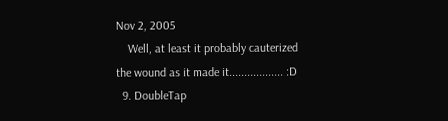Nov 2, 2005
    Well, at least it probably cauterized the wound as it made it.................. :D
  9. DoubleTap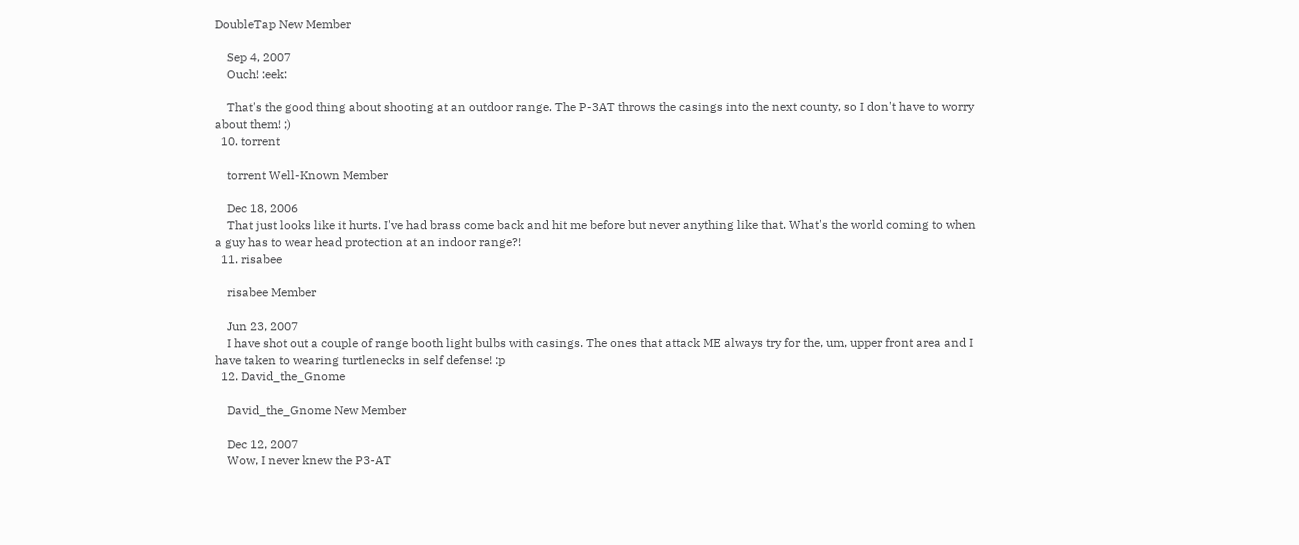DoubleTap New Member

    Sep 4, 2007
    Ouch! :eek:

    That's the good thing about shooting at an outdoor range. The P-3AT throws the casings into the next county, so I don't have to worry about them! ;)
  10. torrent

    torrent Well-Known Member

    Dec 18, 2006
    That just looks like it hurts. I've had brass come back and hit me before but never anything like that. What's the world coming to when a guy has to wear head protection at an indoor range?!
  11. risabee

    risabee Member

    Jun 23, 2007
    I have shot out a couple of range booth light bulbs with casings. The ones that attack ME always try for the, um, upper front area and I have taken to wearing turtlenecks in self defense! :p
  12. David_the_Gnome

    David_the_Gnome New Member

    Dec 12, 2007
    Wow, I never knew the P3-AT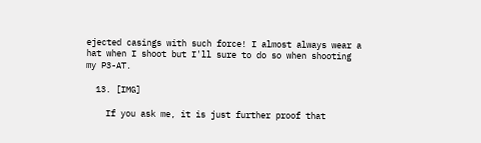ejected casings with such force! I almost always wear a hat when I shoot but I'll sure to do so when shooting my P3-AT.

  13. [IMG]

    If you ask me, it is just further proof that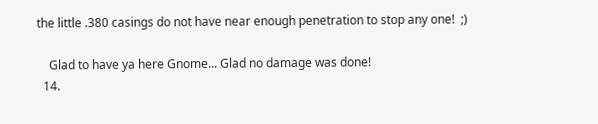the little .380 casings do not have near enough penetration to stop any one!  ;)

    Glad to have ya here Gnome... Glad no damage was done!
  14.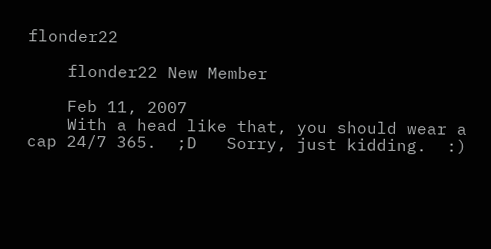flonder22

    flonder22 New Member

    Feb 11, 2007
    With a head like that, you should wear a cap 24/7 365.  ;D   Sorry, just kidding.  :)